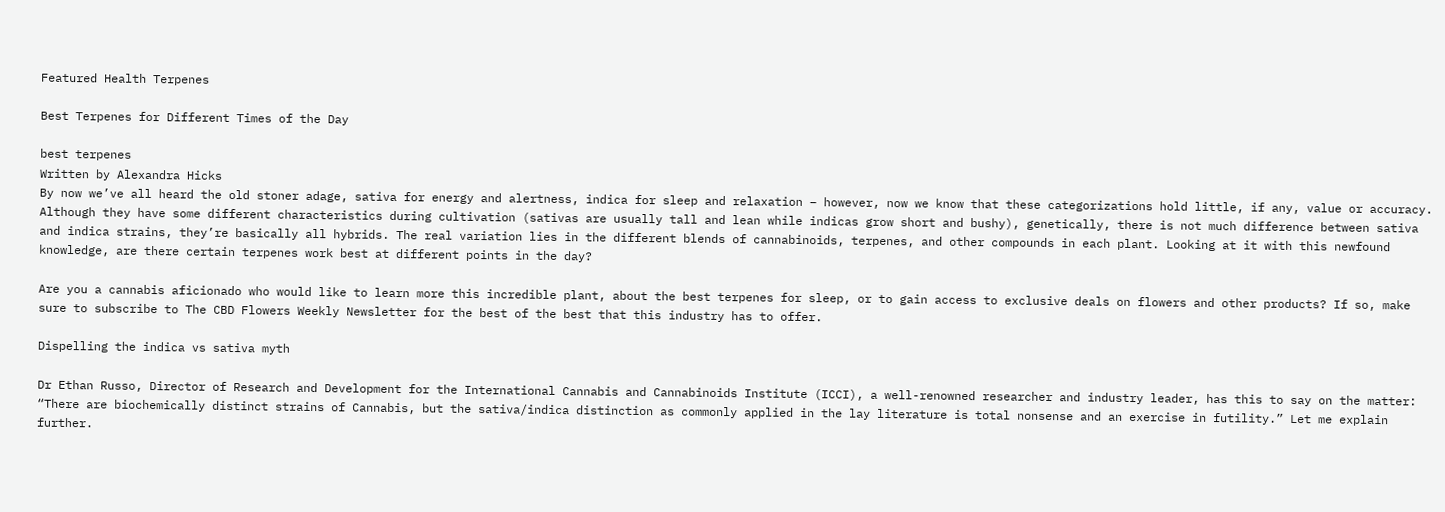Featured Health Terpenes

Best Terpenes for Different Times of the Day

best terpenes
Written by Alexandra Hicks
By now we’ve all heard the old stoner adage, sativa for energy and alertness, indica for sleep and relaxation – however, now we know that these categorizations hold little, if any, value or accuracy. Although they have some different characteristics during cultivation (sativas are usually tall and lean while indicas grow short and bushy), genetically, there is not much difference between sativa and indica strains, they’re basically all hybrids. The real variation lies in the different blends of cannabinoids, terpenes, and other compounds in each plant. Looking at it with this newfound knowledge, are there certain terpenes work best at different points in the day?

Are you a cannabis aficionado who would like to learn more this incredible plant, about the best terpenes for sleep, or to gain access to exclusive deals on flowers and other products? If so, make sure to subscribe to The CBD Flowers Weekly Newsletter for the best of the best that this industry has to offer.

Dispelling the indica vs sativa myth

Dr Ethan Russo, Director of Research and Development for the International Cannabis and Cannabinoids Institute (ICCI), a well-renowned researcher and industry leader, has this to say on the matter: “There are biochemically distinct strains of Cannabis, but the sativa/indica distinction as commonly applied in the lay literature is total nonsense and an exercise in futility.” Let me explain further.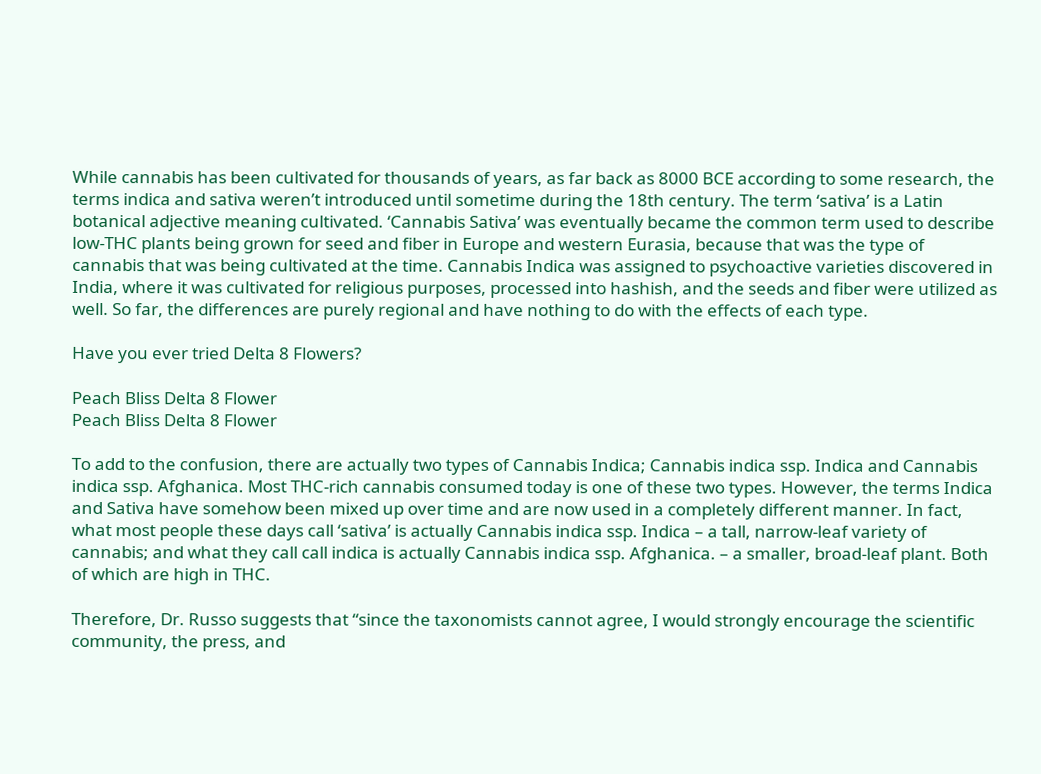While cannabis has been cultivated for thousands of years, as far back as 8000 BCE according to some research, the terms indica and sativa weren’t introduced until sometime during the 18th century. The term ‘sativa’ is a Latin botanical adjective meaning cultivated. ‘Cannabis Sativa’ was eventually became the common term used to describe low-THC plants being grown for seed and fiber in Europe and western Eurasia, because that was the type of cannabis that was being cultivated at the time. Cannabis Indica was assigned to psychoactive varieties discovered in India, where it was cultivated for religious purposes, processed into hashish, and the seeds and fiber were utilized as well. So far, the differences are purely regional and have nothing to do with the effects of each type.

Have you ever tried Delta 8 Flowers?

Peach Bliss Delta 8 Flower
Peach Bliss Delta 8 Flower

To add to the confusion, there are actually two types of Cannabis Indica; Cannabis indica ssp. Indica and Cannabis indica ssp. Afghanica. Most THC-rich cannabis consumed today is one of these two types. However, the terms Indica and Sativa have somehow been mixed up over time and are now used in a completely different manner. In fact, what most people these days call ‘sativa’ is actually Cannabis indica ssp. Indica – a tall, narrow-leaf variety of cannabis; and what they call call indica is actually Cannabis indica ssp. Afghanica. – a smaller, broad-leaf plant. Both of which are high in THC.

Therefore, Dr. Russo suggests that “since the taxonomists cannot agree, I would strongly encourage the scientific community, the press, and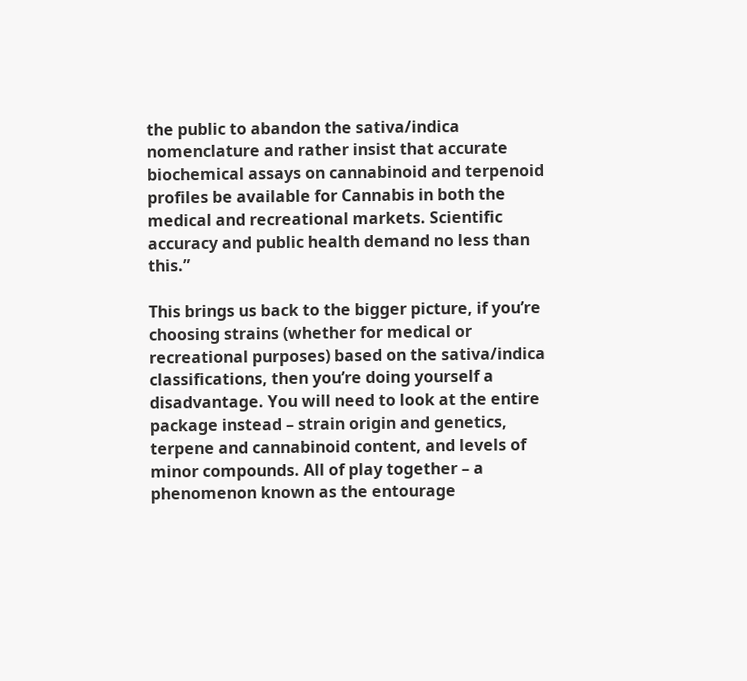the public to abandon the sativa/indica nomenclature and rather insist that accurate biochemical assays on cannabinoid and terpenoid profiles be available for Cannabis in both the medical and recreational markets. Scientific accuracy and public health demand no less than this.”

This brings us back to the bigger picture, if you’re choosing strains (whether for medical or recreational purposes) based on the sativa/indica classifications, then you’re doing yourself a disadvantage. You will need to look at the entire package instead – strain origin and genetics, terpene and cannabinoid content, and levels of minor compounds. All of play together – a phenomenon known as the entourage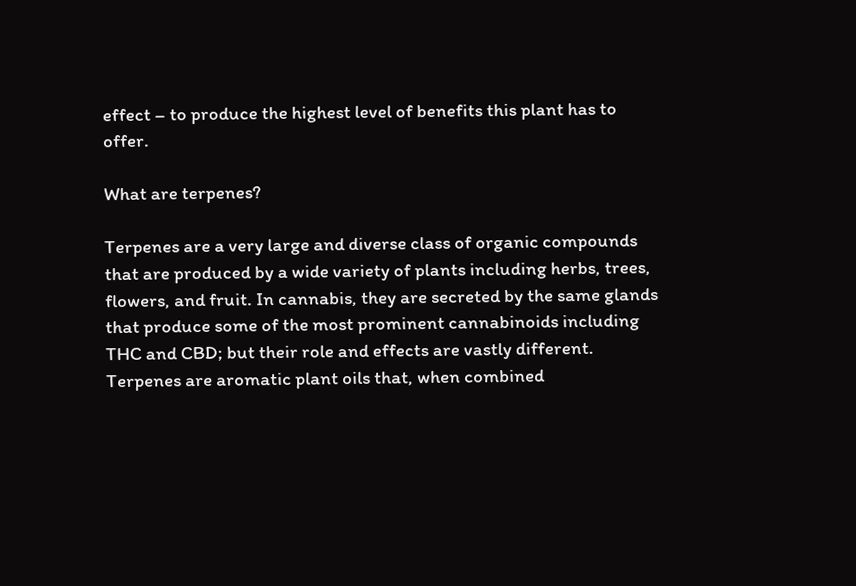effect – to produce the highest level of benefits this plant has to offer.

What are terpenes?

Terpenes are a very large and diverse class of organic compounds that are produced by a wide variety of plants including herbs, trees, flowers, and fruit. In cannabis, they are secreted by the same glands that produce some of the most prominent cannabinoids including THC and CBD; but their role and effects are vastly different. Terpenes are aromatic plant oils that, when combined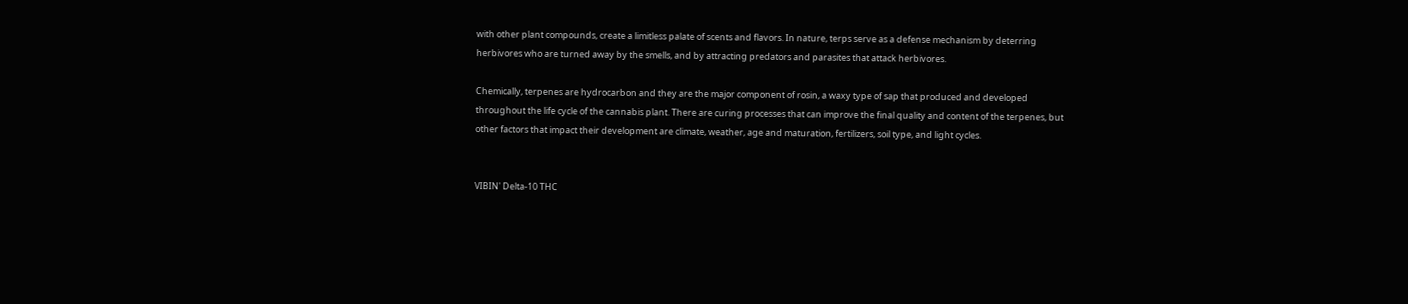with other plant compounds, create a limitless palate of scents and flavors. In nature, terps serve as a defense mechanism by deterring herbivores who are turned away by the smells, and by attracting predators and parasites that attack herbivores.

Chemically, terpenes are hydrocarbon and they are the major component of rosin, a waxy type of sap that produced and developed throughout the life cycle of the cannabis plant. There are curing processes that can improve the final quality and content of the terpenes, but other factors that impact their development are climate, weather, age and maturation, fertilizers, soil type, and light cycles.


VIBIN' Delta-10 THC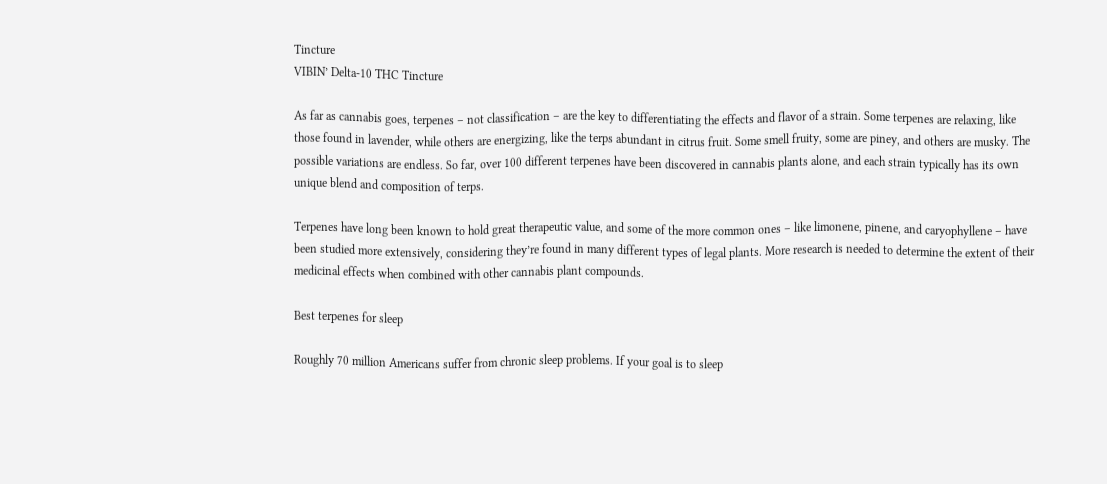Tincture
VIBIN’ Delta-10 THC Tincture

As far as cannabis goes, terpenes – not classification – are the key to differentiating the effects and flavor of a strain. Some terpenes are relaxing, like those found in lavender, while others are energizing, like the terps abundant in citrus fruit. Some smell fruity, some are piney, and others are musky. The possible variations are endless. So far, over 100 different terpenes have been discovered in cannabis plants alone, and each strain typically has its own unique blend and composition of terps.

Terpenes have long been known to hold great therapeutic value, and some of the more common ones – like limonene, pinene, and caryophyllene – have been studied more extensively, considering they’re found in many different types of legal plants. More research is needed to determine the extent of their medicinal effects when combined with other cannabis plant compounds.

Best terpenes for sleep

Roughly 70 million Americans suffer from chronic sleep problems. If your goal is to sleep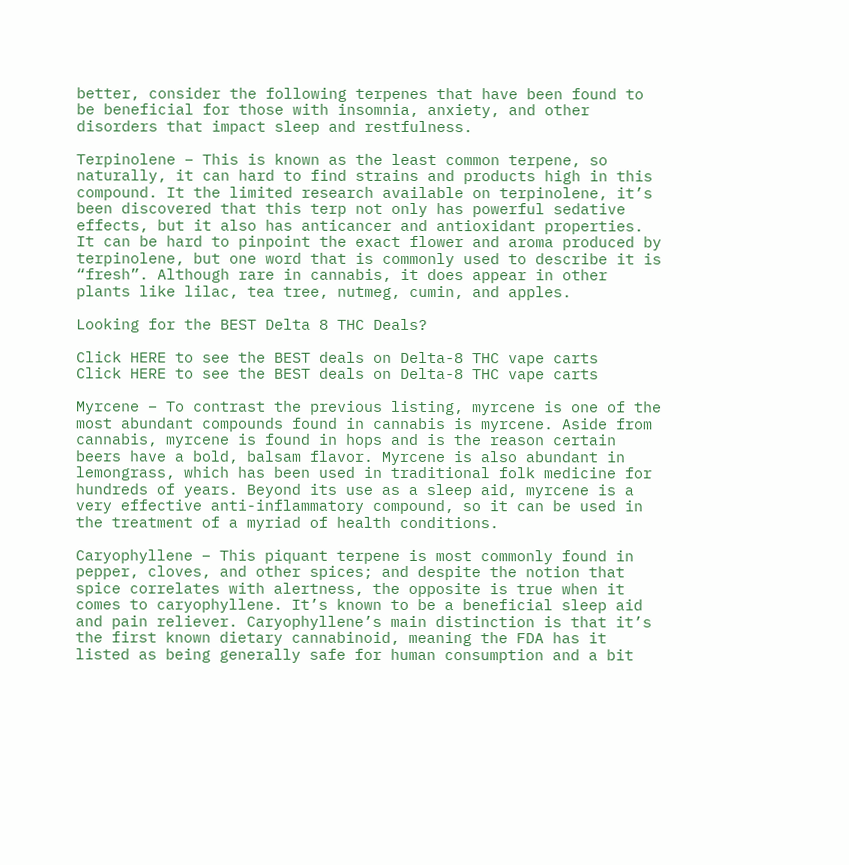better, consider the following terpenes that have been found to be beneficial for those with insomnia, anxiety, and other disorders that impact sleep and restfulness.

Terpinolene – This is known as the least common terpene, so naturally, it can hard to find strains and products high in this compound. It the limited research available on terpinolene, it’s been discovered that this terp not only has powerful sedative effects, but it also has anticancer and antioxidant properties. It can be hard to pinpoint the exact flower and aroma produced by terpinolene, but one word that is commonly used to describe it is “fresh”. Although rare in cannabis, it does appear in other plants like lilac, tea tree, nutmeg, cumin, and apples.

Looking for the BEST Delta 8 THC Deals?

Click HERE to see the BEST deals on Delta-8 THC vape carts
Click HERE to see the BEST deals on Delta-8 THC vape carts

Myrcene – To contrast the previous listing, myrcene is one of the most abundant compounds found in cannabis is myrcene. Aside from cannabis, myrcene is found in hops and is the reason certain beers have a bold, balsam flavor. Myrcene is also abundant in lemongrass, which has been used in traditional folk medicine for hundreds of years. Beyond its use as a sleep aid, myrcene is a very effective anti-inflammatory compound, so it can be used in the treatment of a myriad of health conditions.

Caryophyllene – This piquant terpene is most commonly found in pepper, cloves, and other spices; and despite the notion that spice correlates with alertness, the opposite is true when it comes to caryophyllene. It’s known to be a beneficial sleep aid and pain reliever. Caryophyllene’s main distinction is that it’s the first known dietary cannabinoid, meaning the FDA has it listed as being generally safe for human consumption and a bit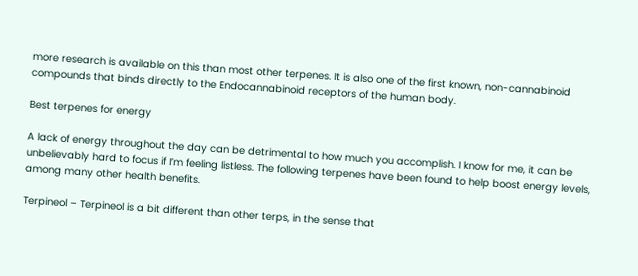more research is available on this than most other terpenes. It is also one of the first known, non-cannabinoid compounds that binds directly to the Endocannabinoid receptors of the human body.

Best terpenes for energy

A lack of energy throughout the day can be detrimental to how much you accomplish. I know for me, it can be unbelievably hard to focus if I’m feeling listless. The following terpenes have been found to help boost energy levels, among many other health benefits.

Terpineol – Terpineol is a bit different than other terps, in the sense that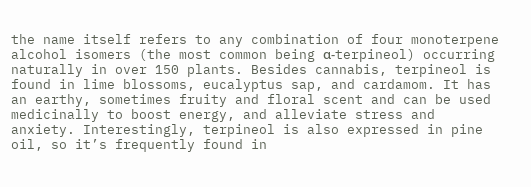the name itself refers to any combination of four monoterpene alcohol isomers (the most common being α-terpineol) occurring naturally in over 150 plants. Besides cannabis, terpineol is found in lime blossoms, eucalyptus sap, and cardamom. It has an earthy, sometimes fruity and floral scent and can be used medicinally to boost energy, and alleviate stress and anxiety. Interestingly, terpineol is also expressed in pine oil, so it’s frequently found in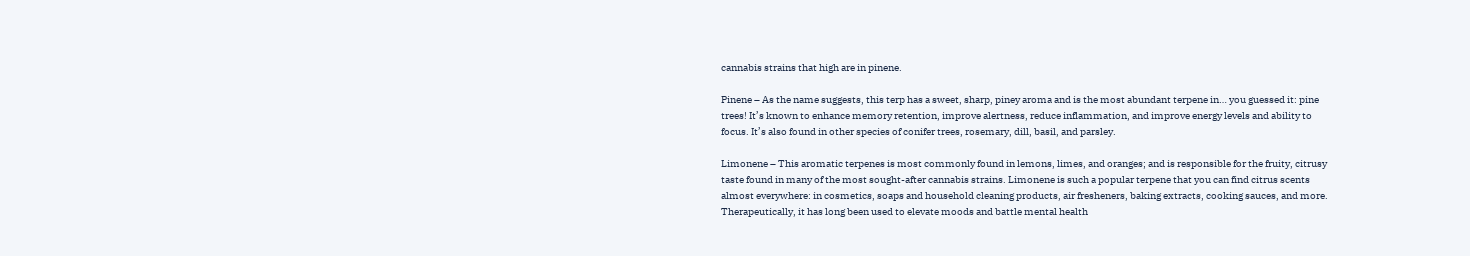cannabis strains that high are in pinene.

Pinene – As the name suggests, this terp has a sweet, sharp, piney aroma and is the most abundant terpene in… you guessed it: pine trees! It’s known to enhance memory retention, improve alertness, reduce inflammation, and improve energy levels and ability to focus. It’s also found in other species of conifer trees, rosemary, dill, basil, and parsley.

Limonene – This aromatic terpenes is most commonly found in lemons, limes, and oranges; and is responsible for the fruity, citrusy taste found in many of the most sought-after cannabis strains. Limonene is such a popular terpene that you can find citrus scents almost everywhere: in cosmetics, soaps and household cleaning products, air fresheners, baking extracts, cooking sauces, and more. Therapeutically, it has long been used to elevate moods and battle mental health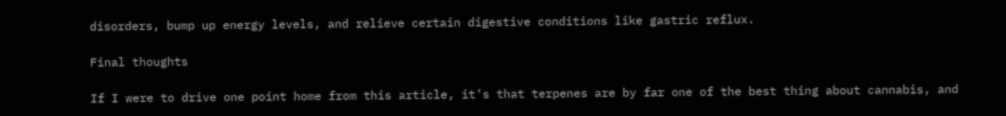disorders, bump up energy levels, and relieve certain digestive conditions like gastric reflux.

Final thoughts

If I were to drive one point home from this article, it’s that terpenes are by far one of the best thing about cannabis, and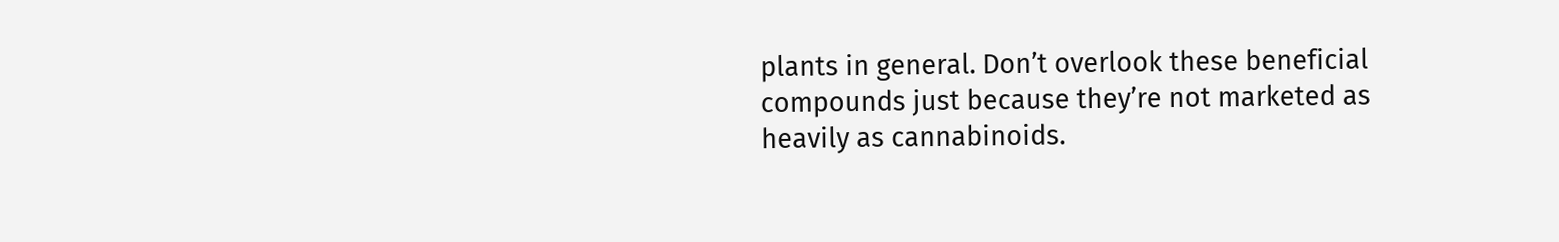plants in general. Don’t overlook these beneficial compounds just because they’re not marketed as heavily as cannabinoids.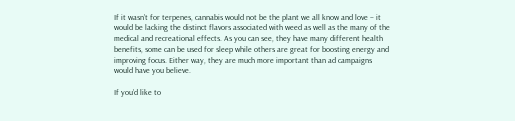If it wasn’t for terpenes, cannabis would not be the plant we all know and love – it would be lacking the distinct flavors associated with weed as well as the many of the medical and recreational effects. As you can see, they have many different health benefits, some can be used for sleep while others are great for boosting energy and improving focus. Either way, they are much more important than ad campaigns would have you believe.

If you’d like to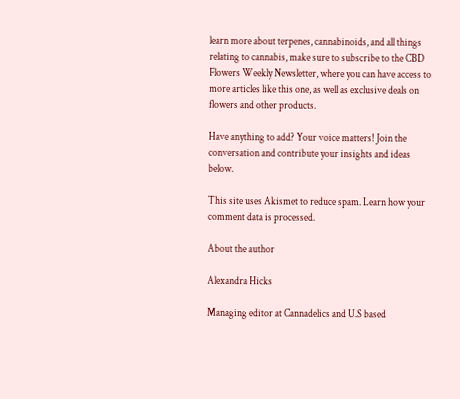learn more about terpenes, cannabinoids, and all things relating to cannabis, make sure to subscribe to the CBD Flowers Weekly Newsletter, where you can have access to more articles like this one, as well as exclusive deals on flowers and other products.

Have anything to add? Your voice matters! Join the conversation and contribute your insights and ideas below.

This site uses Akismet to reduce spam. Learn how your comment data is processed.

About the author

Alexandra Hicks

Managing editor at Cannadelics and U.S based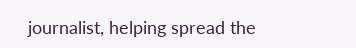journalist, helping spread the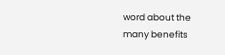word about the many benefits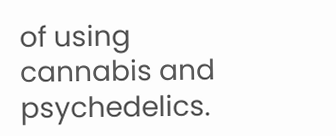of using cannabis and psychedelics.